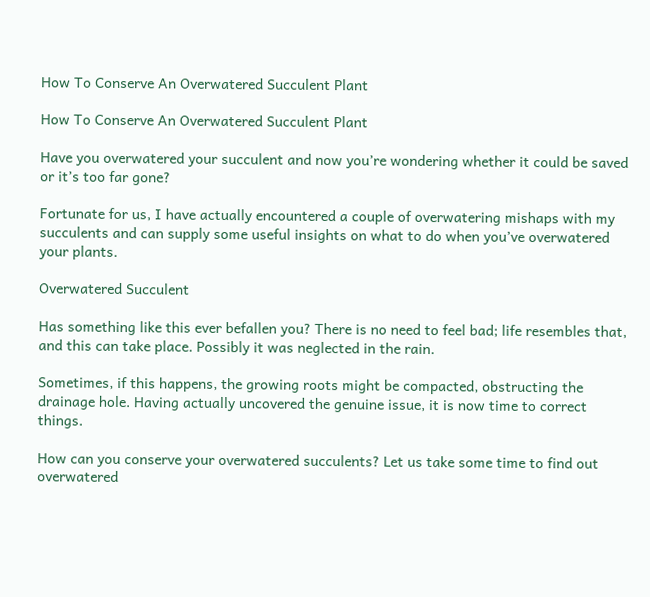How To Conserve An Overwatered Succulent Plant

How To Conserve An Overwatered Succulent Plant

Have you overwatered your succulent and now you’re wondering whether it could be saved or it’s too far gone?

Fortunate for us, I have actually encountered a couple of overwatering mishaps with my succulents and can supply some useful insights on what to do when you’ve overwatered your plants.

Overwatered Succulent

Has something like this ever befallen you? There is no need to feel bad; life resembles that, and this can take place. Possibly it was neglected in the rain.

Sometimes, if this happens, the growing roots might be compacted, obstructing the drainage hole. Having actually uncovered the genuine issue, it is now time to correct things.

How can you conserve your overwatered succulents? Let us take some time to find out overwatered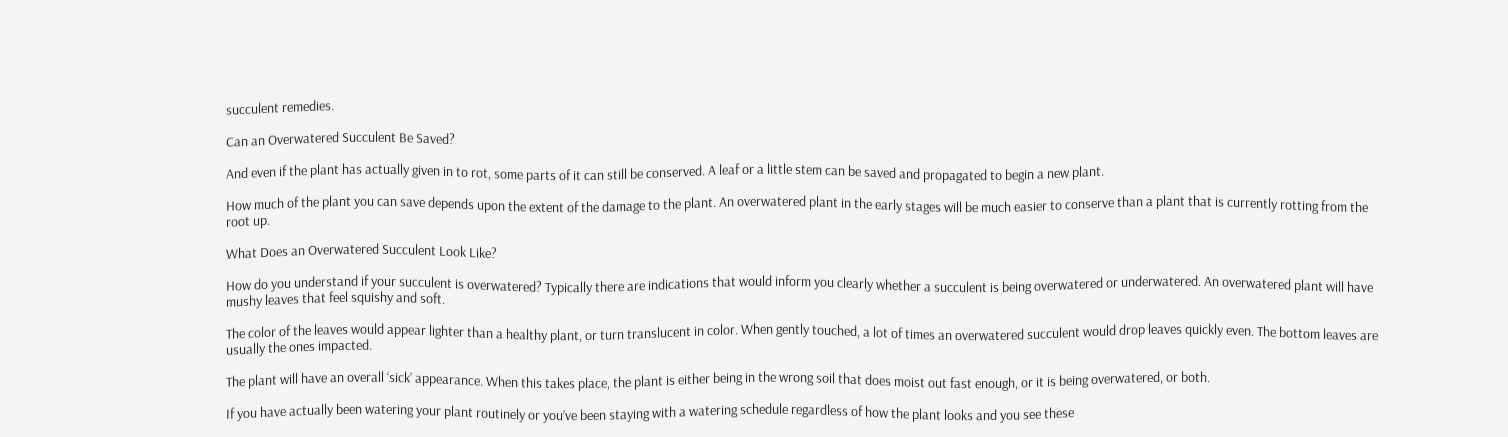succulent remedies.

Can an Overwatered Succulent Be Saved?

And even if the plant has actually given in to rot, some parts of it can still be conserved. A leaf or a little stem can be saved and propagated to begin a new plant.

How much of the plant you can save depends upon the extent of the damage to the plant. An overwatered plant in the early stages will be much easier to conserve than a plant that is currently rotting from the root up.

What Does an Overwatered Succulent Look Like?

How do you understand if your succulent is overwatered? Typically there are indications that would inform you clearly whether a succulent is being overwatered or underwatered. An overwatered plant will have mushy leaves that feel squishy and soft.

The color of the leaves would appear lighter than a healthy plant, or turn translucent in color. When gently touched, a lot of times an overwatered succulent would drop leaves quickly even. The bottom leaves are usually the ones impacted.

The plant will have an overall ‘sick’ appearance. When this takes place, the plant is either being in the wrong soil that does moist out fast enough, or it is being overwatered, or both.

If you have actually been watering your plant routinely or you’ve been staying with a watering schedule regardless of how the plant looks and you see these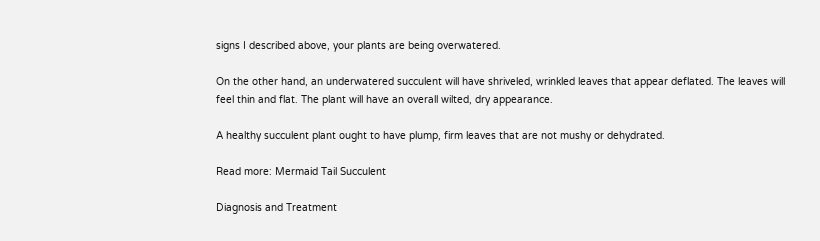signs I described above, your plants are being overwatered.

On the other hand, an underwatered succulent will have shriveled, wrinkled leaves that appear deflated. The leaves will feel thin and flat. The plant will have an overall wilted, dry appearance.

A healthy succulent plant ought to have plump, firm leaves that are not mushy or dehydrated.

Read more: Mermaid Tail Succulent

Diagnosis and Treatment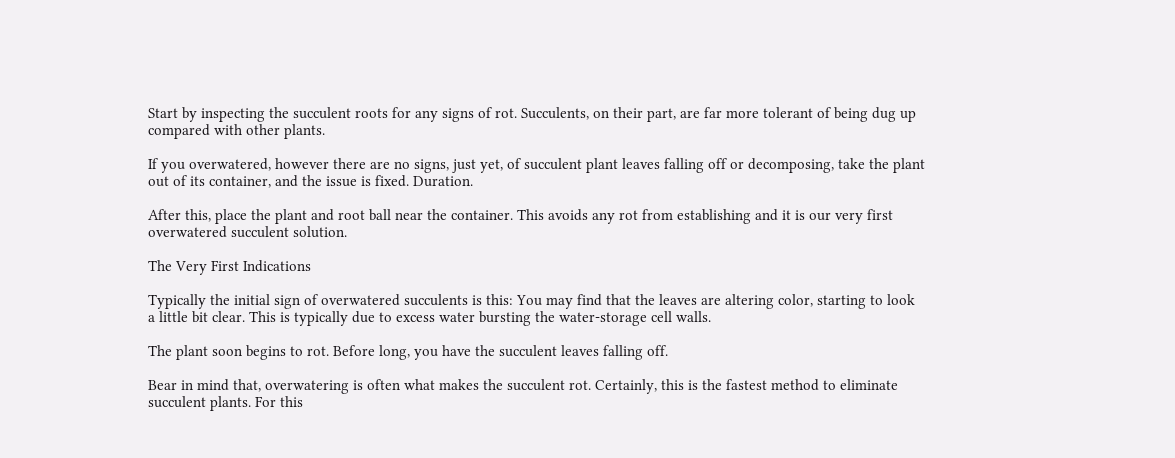Start by inspecting the succulent roots for any signs of rot. Succulents, on their part, are far more tolerant of being dug up compared with other plants.

If you overwatered, however there are no signs, just yet, of succulent plant leaves falling off or decomposing, take the plant out of its container, and the issue is fixed. Duration.

After this, place the plant and root ball near the container. This avoids any rot from establishing and it is our very first overwatered succulent solution.

The Very First Indications

Typically the initial sign of overwatered succulents is this: You may find that the leaves are altering color, starting to look a little bit clear. This is typically due to excess water bursting the water-storage cell walls.

The plant soon begins to rot. Before long, you have the succulent leaves falling off.

Bear in mind that, overwatering is often what makes the succulent rot. Certainly, this is the fastest method to eliminate succulent plants. For this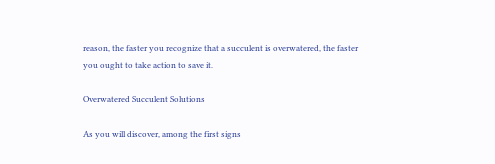reason, the faster you recognize that a succulent is overwatered, the faster you ought to take action to save it.

Overwatered Succulent Solutions

As you will discover, among the first signs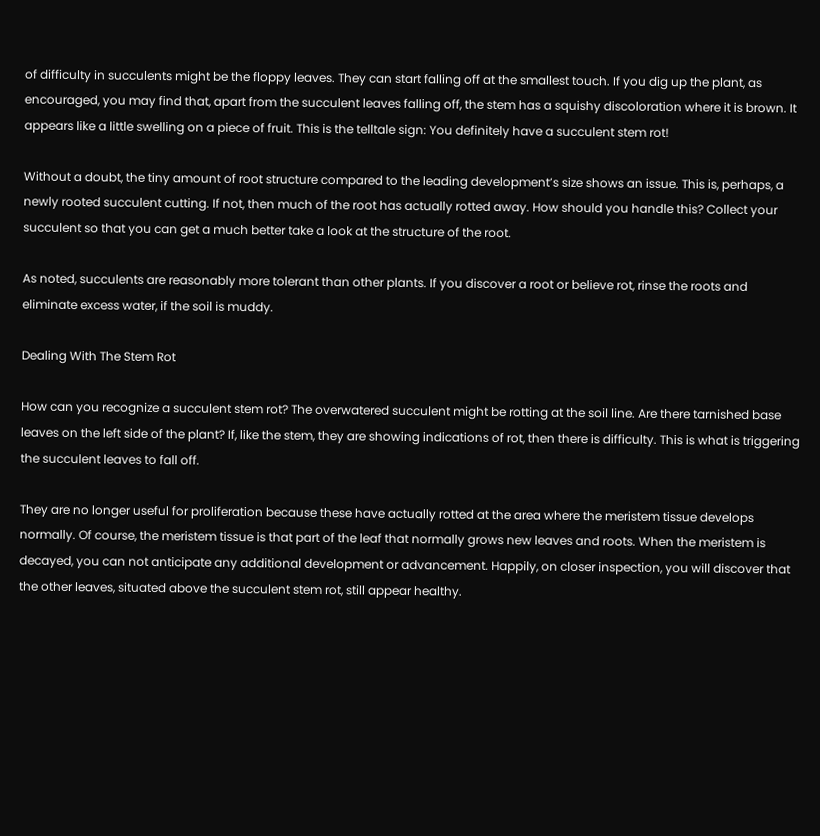of difficulty in succulents might be the floppy leaves. They can start falling off at the smallest touch. If you dig up the plant, as encouraged, you may find that, apart from the succulent leaves falling off, the stem has a squishy discoloration where it is brown. It appears like a little swelling on a piece of fruit. This is the telltale sign: You definitely have a succulent stem rot!

Without a doubt, the tiny amount of root structure compared to the leading development’s size shows an issue. This is, perhaps, a newly rooted succulent cutting. If not, then much of the root has actually rotted away. How should you handle this? Collect your succulent so that you can get a much better take a look at the structure of the root.

As noted, succulents are reasonably more tolerant than other plants. If you discover a root or believe rot, rinse the roots and eliminate excess water, if the soil is muddy.

Dealing With The Stem Rot

How can you recognize a succulent stem rot? The overwatered succulent might be rotting at the soil line. Are there tarnished base leaves on the left side of the plant? If, like the stem, they are showing indications of rot, then there is difficulty. This is what is triggering the succulent leaves to fall off.

They are no longer useful for proliferation because these have actually rotted at the area where the meristem tissue develops normally. Of course, the meristem tissue is that part of the leaf that normally grows new leaves and roots. When the meristem is decayed, you can not anticipate any additional development or advancement. Happily, on closer inspection, you will discover that the other leaves, situated above the succulent stem rot, still appear healthy.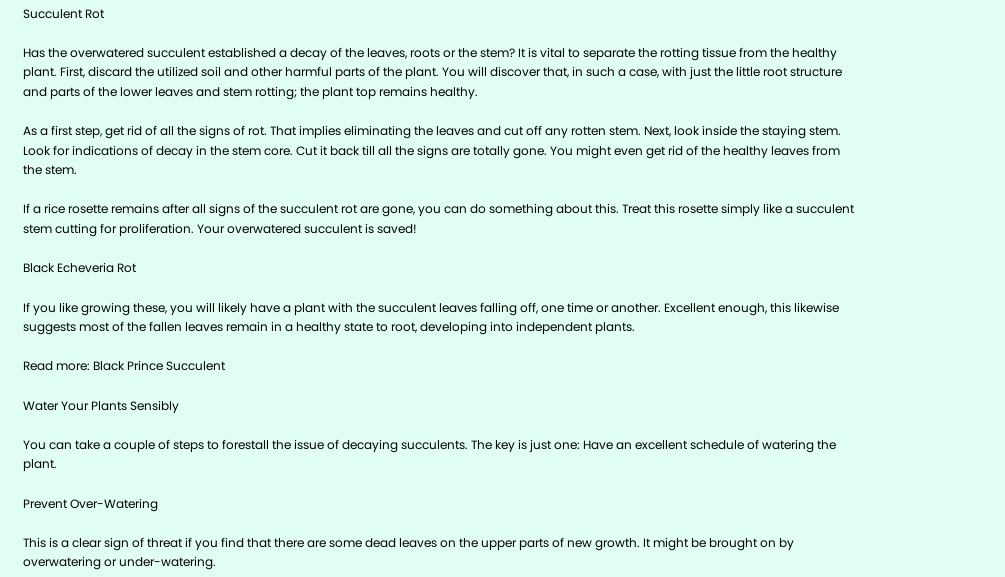Succulent Rot

Has the overwatered succulent established a decay of the leaves, roots or the stem? It is vital to separate the rotting tissue from the healthy plant. First, discard the utilized soil and other harmful parts of the plant. You will discover that, in such a case, with just the little root structure and parts of the lower leaves and stem rotting; the plant top remains healthy.

As a first step, get rid of all the signs of rot. That implies eliminating the leaves and cut off any rotten stem. Next, look inside the staying stem. Look for indications of decay in the stem core. Cut it back till all the signs are totally gone. You might even get rid of the healthy leaves from the stem.

If a rice rosette remains after all signs of the succulent rot are gone, you can do something about this. Treat this rosette simply like a succulent stem cutting for proliferation. Your overwatered succulent is saved!

Black Echeveria Rot

If you like growing these, you will likely have a plant with the succulent leaves falling off, one time or another. Excellent enough, this likewise suggests most of the fallen leaves remain in a healthy state to root, developing into independent plants.

Read more: Black Prince Succulent

Water Your Plants Sensibly

You can take a couple of steps to forestall the issue of decaying succulents. The key is just one: Have an excellent schedule of watering the plant.

Prevent Over-Watering

This is a clear sign of threat if you find that there are some dead leaves on the upper parts of new growth. It might be brought on by overwatering or under-watering.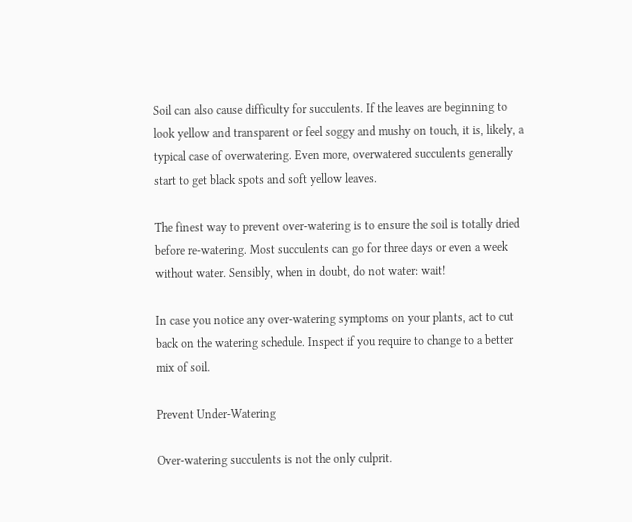Soil can also cause difficulty for succulents. If the leaves are beginning to look yellow and transparent or feel soggy and mushy on touch, it is, likely, a typical case of overwatering. Even more, overwatered succulents generally start to get black spots and soft yellow leaves.

The finest way to prevent over-watering is to ensure the soil is totally dried before re-watering. Most succulents can go for three days or even a week without water. Sensibly, when in doubt, do not water: wait!

In case you notice any over-watering symptoms on your plants, act to cut back on the watering schedule. Inspect if you require to change to a better mix of soil.

Prevent Under-Watering

Over-watering succulents is not the only culprit.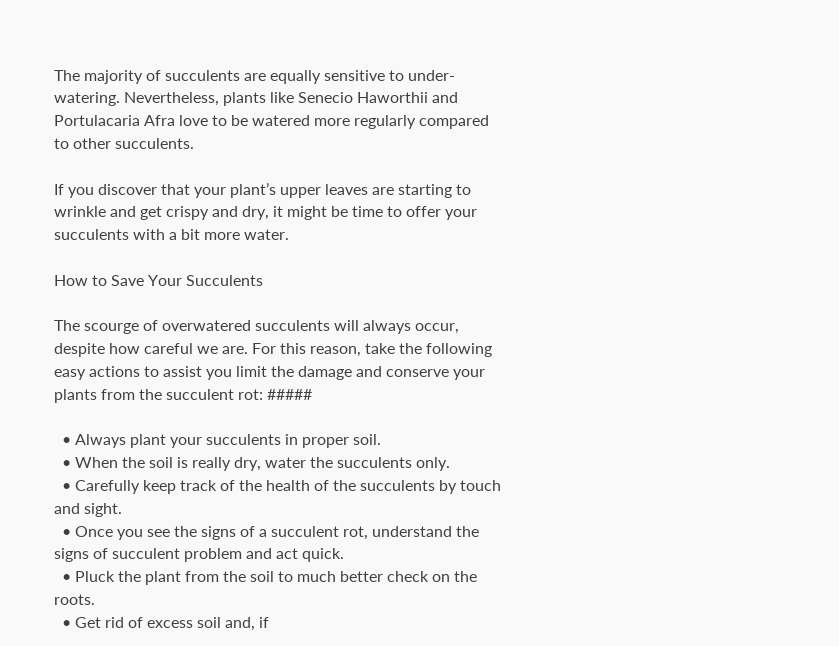The majority of succulents are equally sensitive to under-watering. Nevertheless, plants like Senecio Haworthii and Portulacaria Afra love to be watered more regularly compared to other succulents.

If you discover that your plant’s upper leaves are starting to wrinkle and get crispy and dry, it might be time to offer your succulents with a bit more water.

How to Save Your Succulents

The scourge of overwatered succulents will always occur, despite how careful we are. For this reason, take the following easy actions to assist you limit the damage and conserve your plants from the succulent rot: #####

  • Always plant your succulents in proper soil.
  • When the soil is really dry, water the succulents only.
  • Carefully keep track of the health of the succulents by touch and sight.
  • Once you see the signs of a succulent rot, understand the signs of succulent problem and act quick.
  • Pluck the plant from the soil to much better check on the roots.
  • Get rid of excess soil and, if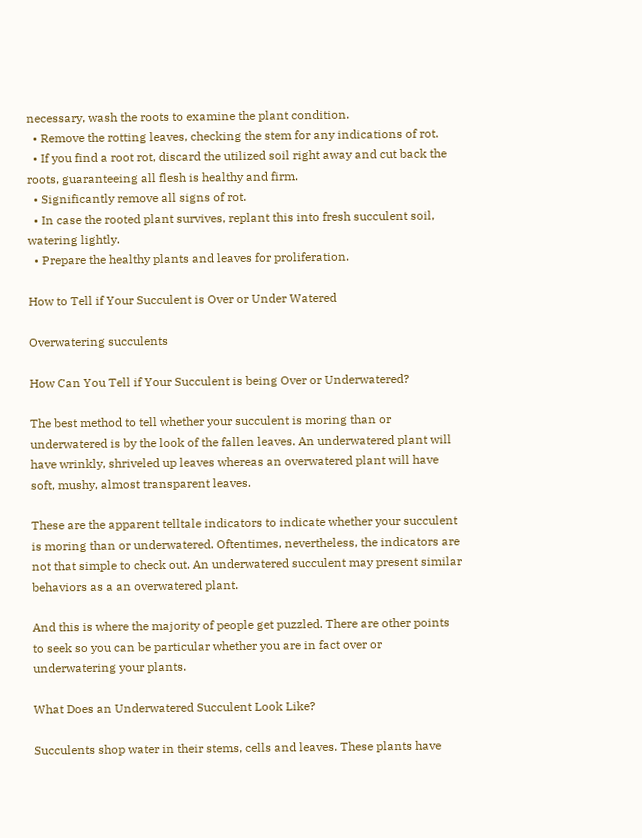necessary, wash the roots to examine the plant condition.
  • Remove the rotting leaves, checking the stem for any indications of rot.
  • If you find a root rot, discard the utilized soil right away and cut back the roots, guaranteeing all flesh is healthy and firm.
  • Significantly remove all signs of rot.
  • In case the rooted plant survives, replant this into fresh succulent soil, watering lightly.
  • Prepare the healthy plants and leaves for proliferation.

How to Tell if Your Succulent is Over or Under Watered

Overwatering succulents

How Can You Tell if Your Succulent is being Over or Underwatered?

The best method to tell whether your succulent is moring than or underwatered is by the look of the fallen leaves. An underwatered plant will have wrinkly, shriveled up leaves whereas an overwatered plant will have soft, mushy, almost transparent leaves.

These are the apparent telltale indicators to indicate whether your succulent is moring than or underwatered. Oftentimes, nevertheless, the indicators are not that simple to check out. An underwatered succulent may present similar behaviors as a an overwatered plant.

And this is where the majority of people get puzzled. There are other points to seek so you can be particular whether you are in fact over or underwatering your plants.

What Does an Underwatered Succulent Look Like?

Succulents shop water in their stems, cells and leaves. These plants have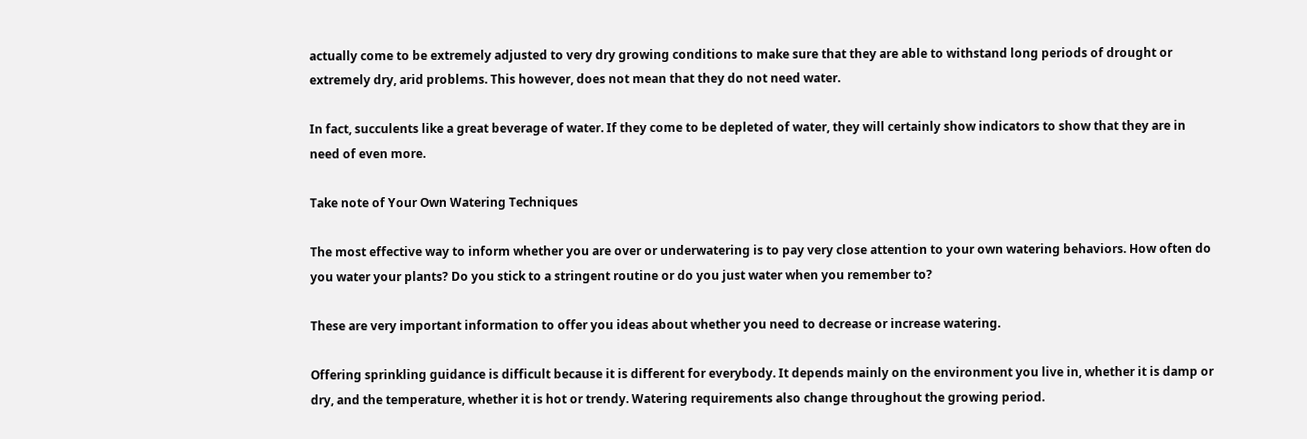actually come to be extremely adjusted to very dry growing conditions to make sure that they are able to withstand long periods of drought or extremely dry, arid problems. This however, does not mean that they do not need water.

In fact, succulents like a great beverage of water. If they come to be depleted of water, they will certainly show indicators to show that they are in need of even more.

Take note of Your Own Watering Techniques

The most effective way to inform whether you are over or underwatering is to pay very close attention to your own watering behaviors. How often do you water your plants? Do you stick to a stringent routine or do you just water when you remember to?

These are very important information to offer you ideas about whether you need to decrease or increase watering.

Offering sprinkling guidance is difficult because it is different for everybody. It depends mainly on the environment you live in, whether it is damp or dry, and the temperature, whether it is hot or trendy. Watering requirements also change throughout the growing period.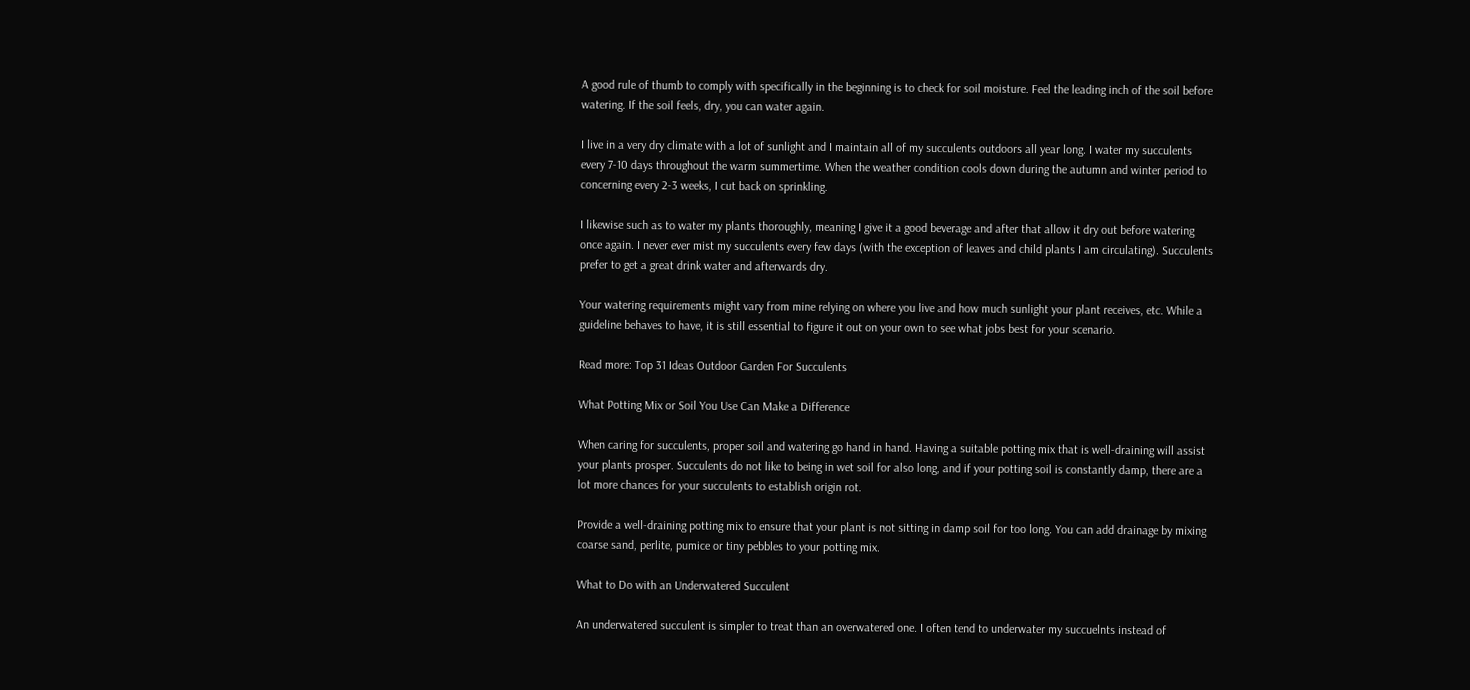A good rule of thumb to comply with specifically in the beginning is to check for soil moisture. Feel the leading inch of the soil before watering. If the soil feels, dry, you can water again.

I live in a very dry climate with a lot of sunlight and I maintain all of my succulents outdoors all year long. I water my succulents every 7-10 days throughout the warm summertime. When the weather condition cools down during the autumn and winter period to concerning every 2-3 weeks, I cut back on sprinkling.

I likewise such as to water my plants thoroughly, meaning I give it a good beverage and after that allow it dry out before watering once again. I never ever mist my succulents every few days (with the exception of leaves and child plants I am circulating). Succulents prefer to get a great drink water and afterwards dry.

Your watering requirements might vary from mine relying on where you live and how much sunlight your plant receives, etc. While a guideline behaves to have, it is still essential to figure it out on your own to see what jobs best for your scenario.

Read more: Top 31 Ideas Outdoor Garden For Succulents

What Potting Mix or Soil You Use Can Make a Difference

When caring for succulents, proper soil and watering go hand in hand. Having a suitable potting mix that is well-draining will assist your plants prosper. Succulents do not like to being in wet soil for also long, and if your potting soil is constantly damp, there are a lot more chances for your succulents to establish origin rot.

Provide a well-draining potting mix to ensure that your plant is not sitting in damp soil for too long. You can add drainage by mixing coarse sand, perlite, pumice or tiny pebbles to your potting mix.

What to Do with an Underwatered Succulent

An underwatered succulent is simpler to treat than an overwatered one. I often tend to underwater my succuelnts instead of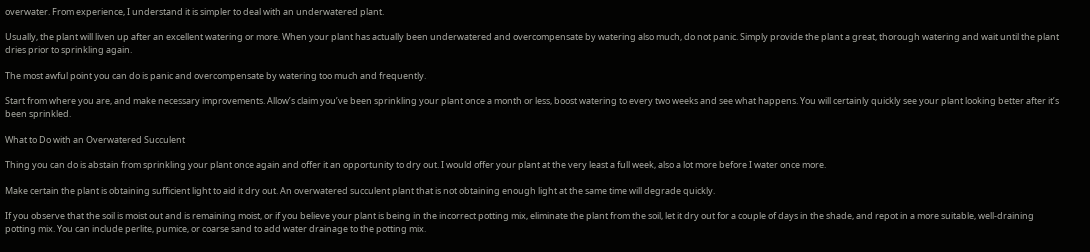overwater. From experience, I understand it is simpler to deal with an underwatered plant.

Usually, the plant will liven up after an excellent watering or more. When your plant has actually been underwatered and overcompensate by watering also much, do not panic. Simply provide the plant a great, thorough watering and wait until the plant dries prior to sprinkling again.

The most awful point you can do is panic and overcompensate by watering too much and frequently.

Start from where you are, and make necessary improvements. Allow’s claim you’ve been sprinkling your plant once a month or less, boost watering to every two weeks and see what happens. You will certainly quickly see your plant looking better after it’s been sprinkled.

What to Do with an Overwatered Succulent

Thing you can do is abstain from sprinkling your plant once again and offer it an opportunity to dry out. I would offer your plant at the very least a full week, also a lot more before I water once more.

Make certain the plant is obtaining sufficient light to aid it dry out. An overwatered succulent plant that is not obtaining enough light at the same time will degrade quickly.

If you observe that the soil is moist out and is remaining moist, or if you believe your plant is being in the incorrect potting mix, eliminate the plant from the soil, let it dry out for a couple of days in the shade, and repot in a more suitable, well-draining potting mix. You can include perlite, pumice, or coarse sand to add water drainage to the potting mix.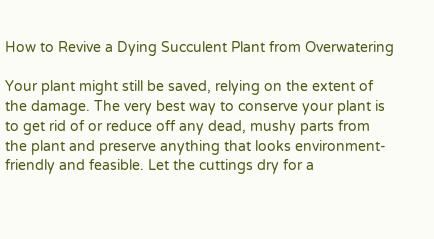How to Revive a Dying Succulent Plant from Overwatering

Your plant might still be saved, relying on the extent of the damage. The very best way to conserve your plant is to get rid of or reduce off any dead, mushy parts from the plant and preserve anything that looks environment-friendly and feasible. Let the cuttings dry for a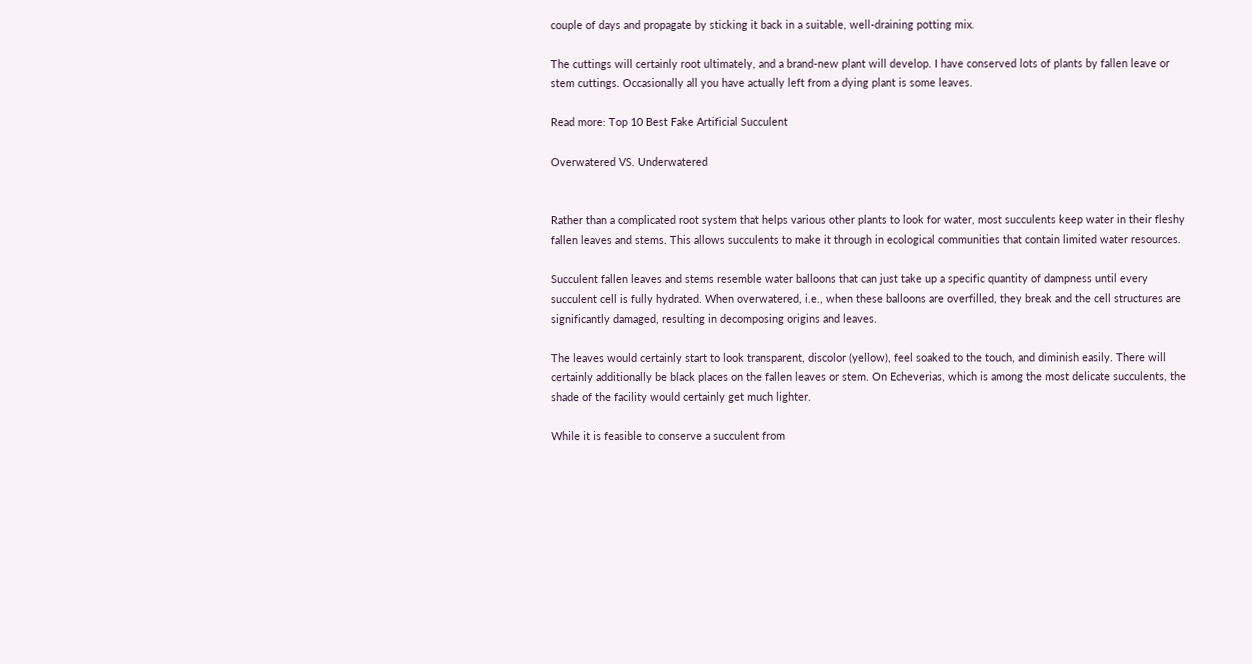couple of days and propagate by sticking it back in a suitable, well-draining potting mix.

The cuttings will certainly root ultimately, and a brand-new plant will develop. I have conserved lots of plants by fallen leave or stem cuttings. Occasionally all you have actually left from a dying plant is some leaves.

Read more: Top 10 Best Fake Artificial Succulent

Overwatered VS. Underwatered


Rather than a complicated root system that helps various other plants to look for water, most succulents keep water in their fleshy fallen leaves and stems. This allows succulents to make it through in ecological communities that contain limited water resources.

Succulent fallen leaves and stems resemble water balloons that can just take up a specific quantity of dampness until every succulent cell is fully hydrated. When overwatered, i.e., when these balloons are overfilled, they break and the cell structures are significantly damaged, resulting in decomposing origins and leaves.

The leaves would certainly start to look transparent, discolor (yellow), feel soaked to the touch, and diminish easily. There will certainly additionally be black places on the fallen leaves or stem. On Echeverias, which is among the most delicate succulents, the shade of the facility would certainly get much lighter.

While it is feasible to conserve a succulent from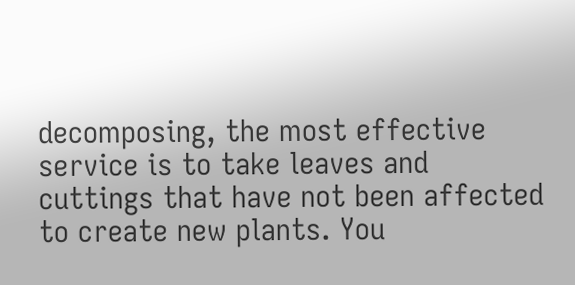decomposing, the most effective service is to take leaves and cuttings that have not been affected to create new plants. You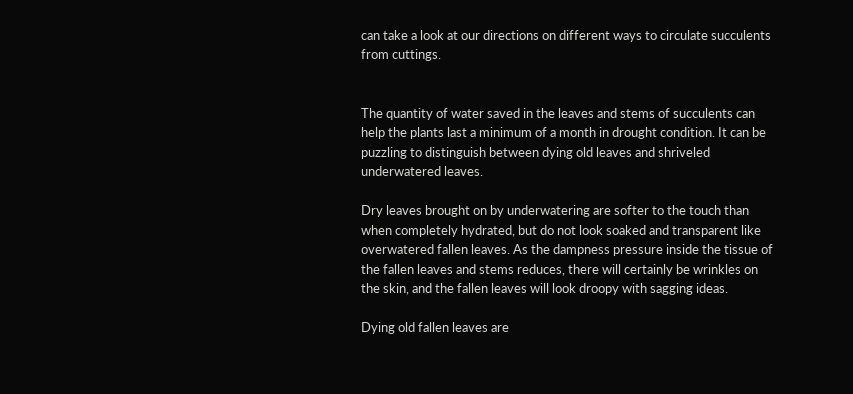can take a look at our directions on different ways to circulate succulents from cuttings.


The quantity of water saved in the leaves and stems of succulents can help the plants last a minimum of a month in drought condition. It can be puzzling to distinguish between dying old leaves and shriveled underwatered leaves.

Dry leaves brought on by underwatering are softer to the touch than when completely hydrated, but do not look soaked and transparent like overwatered fallen leaves. As the dampness pressure inside the tissue of the fallen leaves and stems reduces, there will certainly be wrinkles on the skin, and the fallen leaves will look droopy with sagging ideas.

Dying old fallen leaves are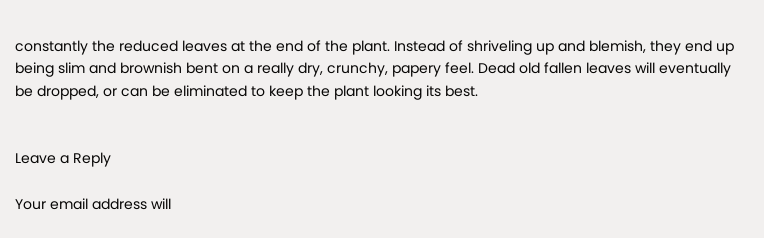constantly the reduced leaves at the end of the plant. Instead of shriveling up and blemish, they end up being slim and brownish bent on a really dry, crunchy, papery feel. Dead old fallen leaves will eventually be dropped, or can be eliminated to keep the plant looking its best.


Leave a Reply

Your email address will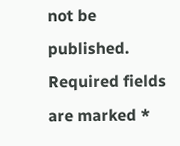not be published. Required fields are marked *